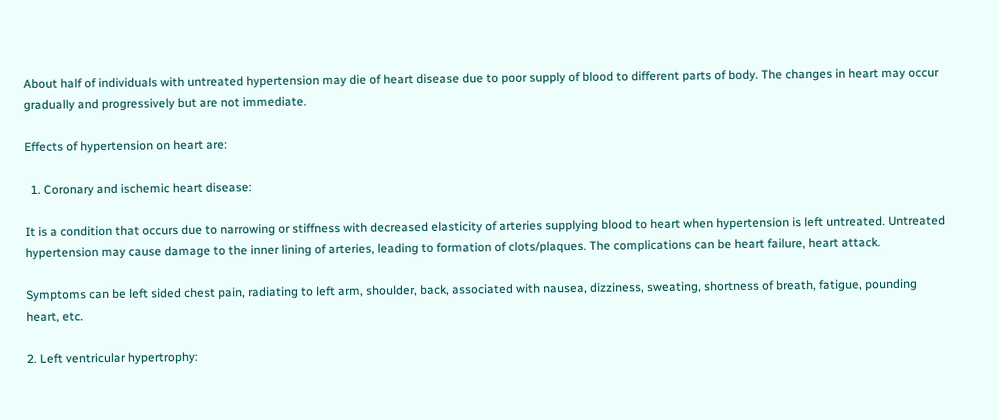About half of individuals with untreated hypertension may die of heart disease due to poor supply of blood to different parts of body. The changes in heart may occur gradually and progressively but are not immediate.

Effects of hypertension on heart are:

  1. Coronary and ischemic heart disease:

It is a condition that occurs due to narrowing or stiffness with decreased elasticity of arteries supplying blood to heart when hypertension is left untreated. Untreated hypertension may cause damage to the inner lining of arteries, leading to formation of clots/plaques. The complications can be heart failure, heart attack.

Symptoms can be left sided chest pain, radiating to left arm, shoulder, back, associated with nausea, dizziness, sweating, shortness of breath, fatigue, pounding heart, etc.

2. Left ventricular hypertrophy: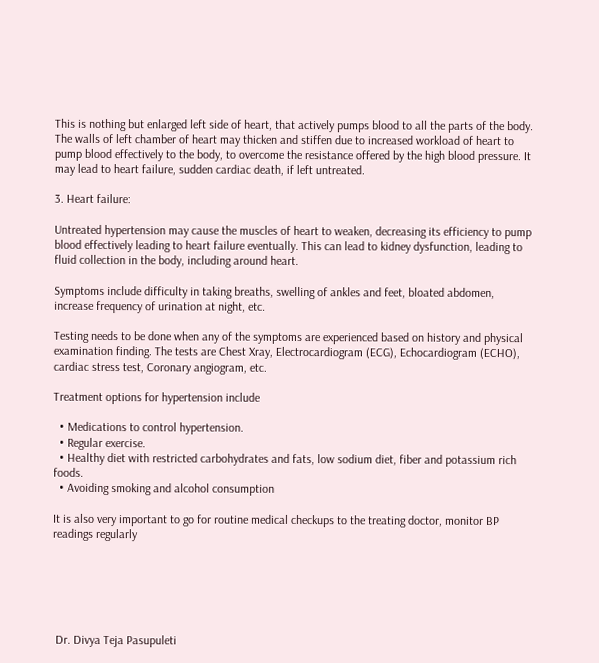This is nothing but enlarged left side of heart, that actively pumps blood to all the parts of the body. The walls of left chamber of heart may thicken and stiffen due to increased workload of heart to pump blood effectively to the body, to overcome the resistance offered by the high blood pressure. It may lead to heart failure, sudden cardiac death, if left untreated.

3. Heart failure:

Untreated hypertension may cause the muscles of heart to weaken, decreasing its efficiency to pump blood effectively leading to heart failure eventually. This can lead to kidney dysfunction, leading to fluid collection in the body, including around heart.

Symptoms include difficulty in taking breaths, swelling of ankles and feet, bloated abdomen, increase frequency of urination at night, etc.

Testing needs to be done when any of the symptoms are experienced based on history and physical examination finding. The tests are Chest Xray, Electrocardiogram (ECG), Echocardiogram (ECHO), cardiac stress test, Coronary angiogram, etc.

Treatment options for hypertension include

  • Medications to control hypertension.
  • Regular exercise.
  • Healthy diet with restricted carbohydrates and fats, low sodium diet, fiber and potassium rich foods.
  • Avoiding smoking and alcohol consumption

It is also very important to go for routine medical checkups to the treating doctor, monitor BP readings regularly






 Dr. Divya Teja Pasupuleti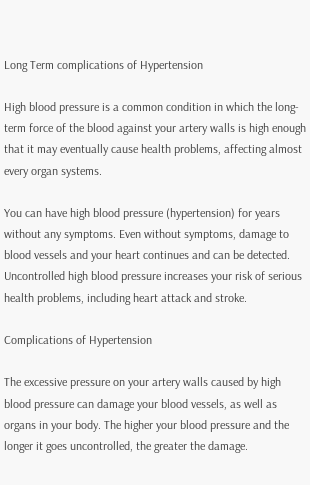Long Term complications of Hypertension

High blood pressure is a common condition in which the long-term force of the blood against your artery walls is high enough that it may eventually cause health problems, affecting almost every organ systems.

You can have high blood pressure (hypertension) for years without any symptoms. Even without symptoms, damage to blood vessels and your heart continues and can be detected. Uncontrolled high blood pressure increases your risk of serious health problems, including heart attack and stroke.

Complications of Hypertension

The excessive pressure on your artery walls caused by high blood pressure can damage your blood vessels, as well as organs in your body. The higher your blood pressure and the longer it goes uncontrolled, the greater the damage.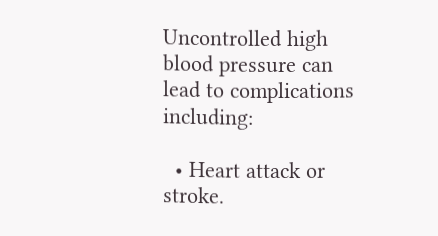Uncontrolled high blood pressure can lead to complications including:

  • Heart attack or stroke.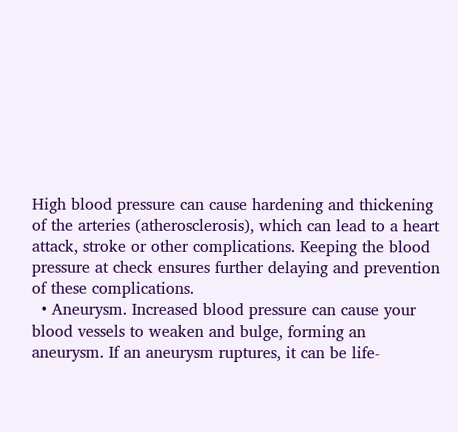High blood pressure can cause hardening and thickening of the arteries (atherosclerosis), which can lead to a heart attack, stroke or other complications. Keeping the blood pressure at check ensures further delaying and prevention of these complications.
  • Aneurysm. Increased blood pressure can cause your blood vessels to weaken and bulge, forming an aneurysm. If an aneurysm ruptures, it can be life-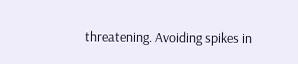threatening. Avoiding spikes in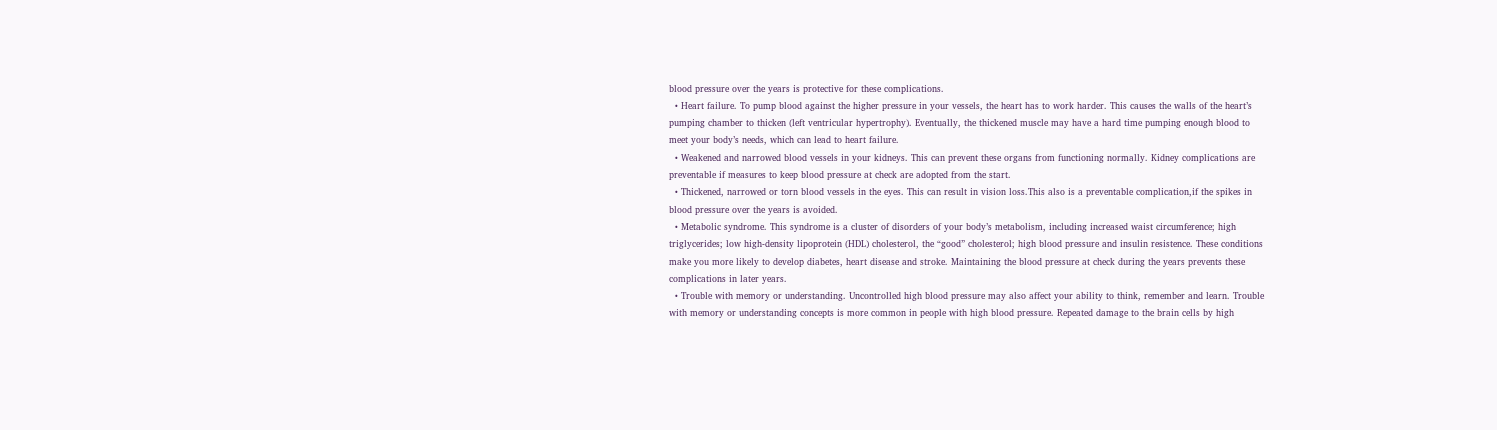blood pressure over the years is protective for these complications.
  • Heart failure. To pump blood against the higher pressure in your vessels, the heart has to work harder. This causes the walls of the heart’s pumping chamber to thicken (left ventricular hypertrophy). Eventually, the thickened muscle may have a hard time pumping enough blood to meet your body’s needs, which can lead to heart failure.
  • Weakened and narrowed blood vessels in your kidneys. This can prevent these organs from functioning normally. Kidney complications are preventable if measures to keep blood pressure at check are adopted from the start.
  • Thickened, narrowed or torn blood vessels in the eyes. This can result in vision loss.This also is a preventable complication,if the spikes in blood pressure over the years is avoided.
  • Metabolic syndrome. This syndrome is a cluster of disorders of your body’s metabolism, including increased waist circumference; high triglycerides; low high-density lipoprotein (HDL) cholesterol, the “good” cholesterol; high blood pressure and insulin resistence. These conditions make you more likely to develop diabetes, heart disease and stroke. Maintaining the blood pressure at check during the years prevents these complications in later years.
  • Trouble with memory or understanding. Uncontrolled high blood pressure may also affect your ability to think, remember and learn. Trouble with memory or understanding concepts is more common in people with high blood pressure. Repeated damage to the brain cells by high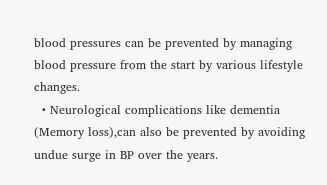blood pressures can be prevented by managing blood pressure from the start by various lifestyle changes.
  • Neurological complications like dementia (Memory loss),can also be prevented by avoiding undue surge in BP over the years.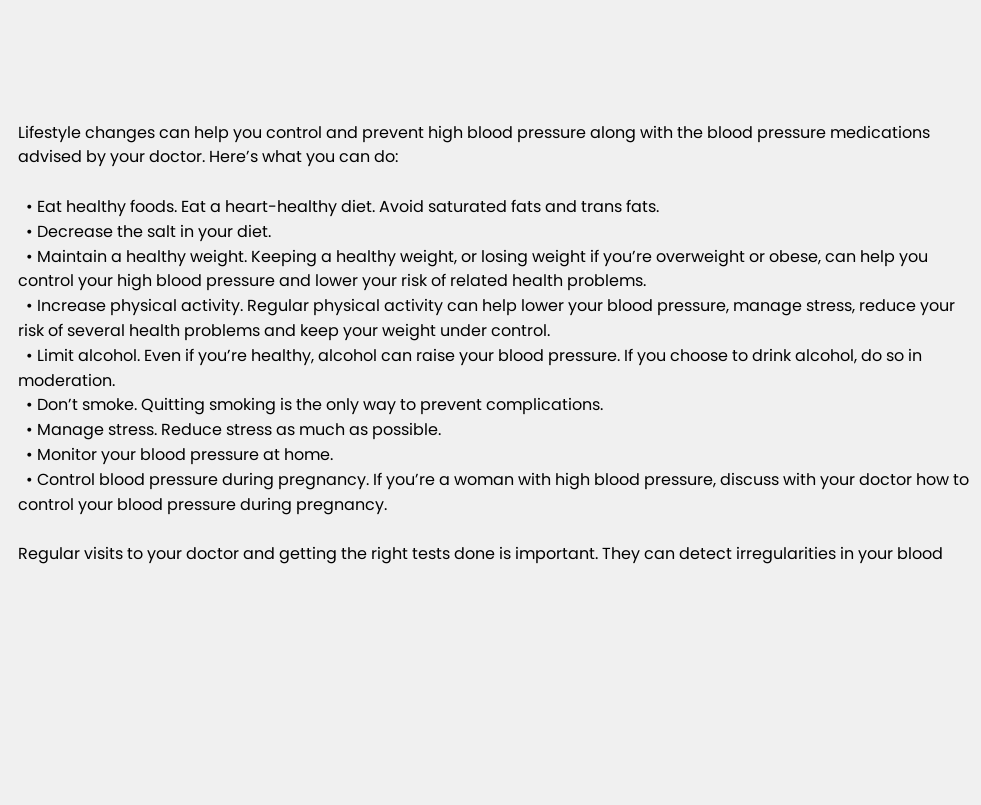Lifestyle changes can help you control and prevent high blood pressure along with the blood pressure medications advised by your doctor. Here’s what you can do:

  • Eat healthy foods. Eat a heart-healthy diet. Avoid saturated fats and trans fats.
  • Decrease the salt in your diet.
  • Maintain a healthy weight. Keeping a healthy weight, or losing weight if you’re overweight or obese, can help you control your high blood pressure and lower your risk of related health problems.
  • Increase physical activity. Regular physical activity can help lower your blood pressure, manage stress, reduce your risk of several health problems and keep your weight under control.
  • Limit alcohol. Even if you’re healthy, alcohol can raise your blood pressure. If you choose to drink alcohol, do so in moderation.
  • Don’t smoke. Quitting smoking is the only way to prevent complications.
  • Manage stress. Reduce stress as much as possible.
  • Monitor your blood pressure at home.
  • Control blood pressure during pregnancy. If you’re a woman with high blood pressure, discuss with your doctor how to control your blood pressure during pregnancy.

Regular visits to your doctor and getting the right tests done is important. They can detect irregularities in your blood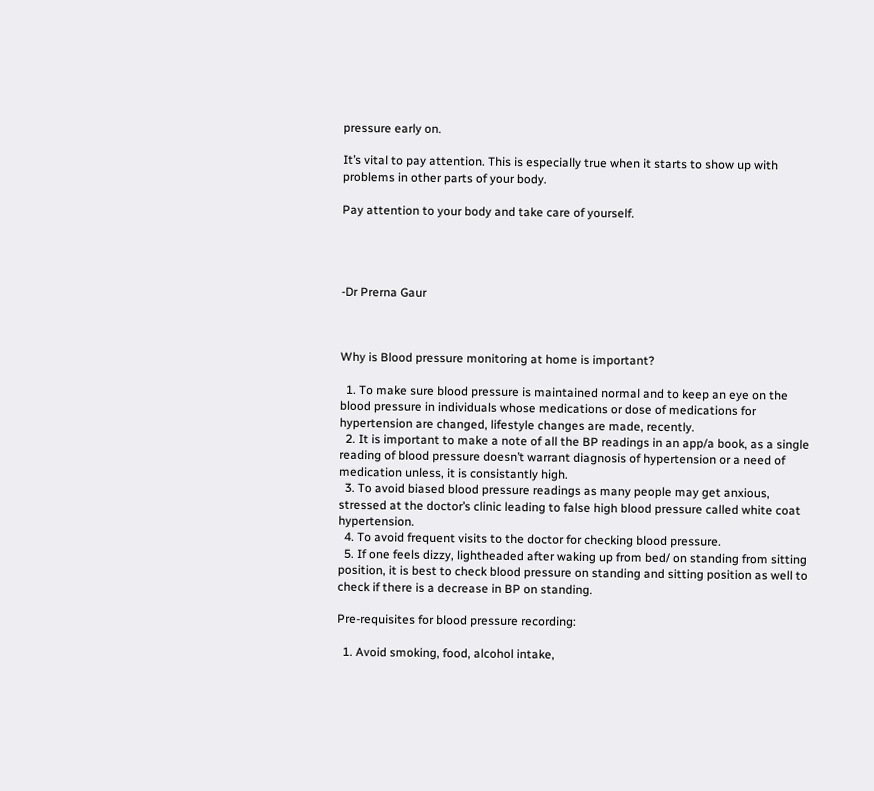pressure early on.

It’s vital to pay attention. This is especially true when it starts to show up with problems in other parts of your body.

Pay attention to your body and take care of yourself.




-Dr Prerna Gaur



Why is Blood pressure monitoring at home is important?

  1. To make sure blood pressure is maintained normal and to keep an eye on the blood pressure in individuals whose medications or dose of medications for hypertension are changed, lifestyle changes are made, recently.
  2. It is important to make a note of all the BP readings in an app/a book, as a single reading of blood pressure doesn’t warrant diagnosis of hypertension or a need of medication unless, it is consistantly high.
  3. To avoid biased blood pressure readings as many people may get anxious, stressed at the doctor’s clinic leading to false high blood pressure called white coat hypertension.
  4. To avoid frequent visits to the doctor for checking blood pressure.
  5. If one feels dizzy, lightheaded after waking up from bed/ on standing from sitting position, it is best to check blood pressure on standing and sitting position as well to check if there is a decrease in BP on standing.

Pre-requisites for blood pressure recording:

  1. Avoid smoking, food, alcohol intake,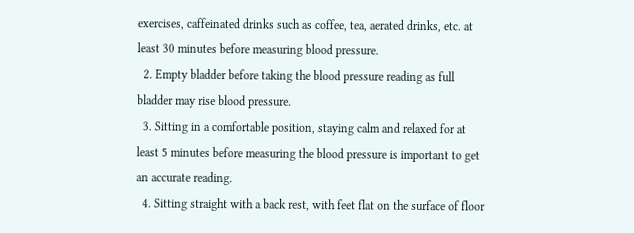exercises, caffeinated drinks such as coffee, tea, aerated drinks, etc. at least 30 minutes before measuring blood pressure.
  2. Empty bladder before taking the blood pressure reading as full bladder may rise blood pressure.
  3. Sitting in a comfortable position, staying calm and relaxed for at least 5 minutes before measuring the blood pressure is important to get an accurate reading.
  4. Sitting straight with a back rest, with feet flat on the surface of floor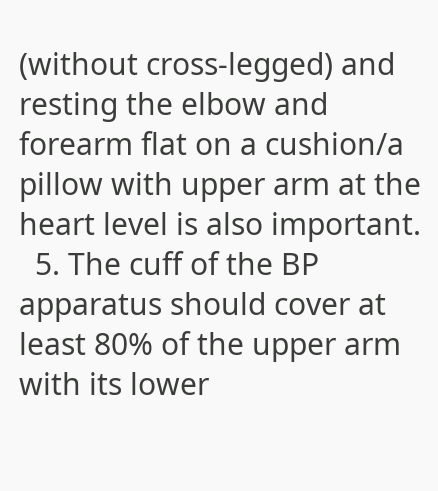(without cross-legged) and resting the elbow and forearm flat on a cushion/a pillow with upper arm at the heart level is also important.
  5. The cuff of the BP apparatus should cover at least 80% of the upper arm with its lower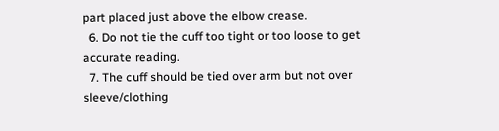part placed just above the elbow crease.
  6. Do not tie the cuff too tight or too loose to get accurate reading.
  7. The cuff should be tied over arm but not over sleeve/clothing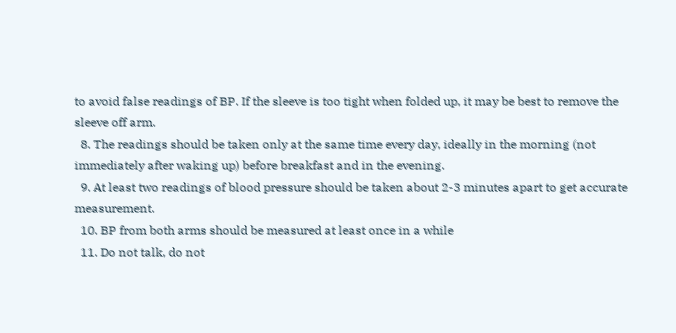to avoid false readings of BP. If the sleeve is too tight when folded up, it may be best to remove the sleeve off arm.
  8. The readings should be taken only at the same time every day, ideally in the morning (not immediately after waking up) before breakfast and in the evening.
  9. At least two readings of blood pressure should be taken about 2-3 minutes apart to get accurate measurement.
  10. BP from both arms should be measured at least once in a while
  11. Do not talk, do not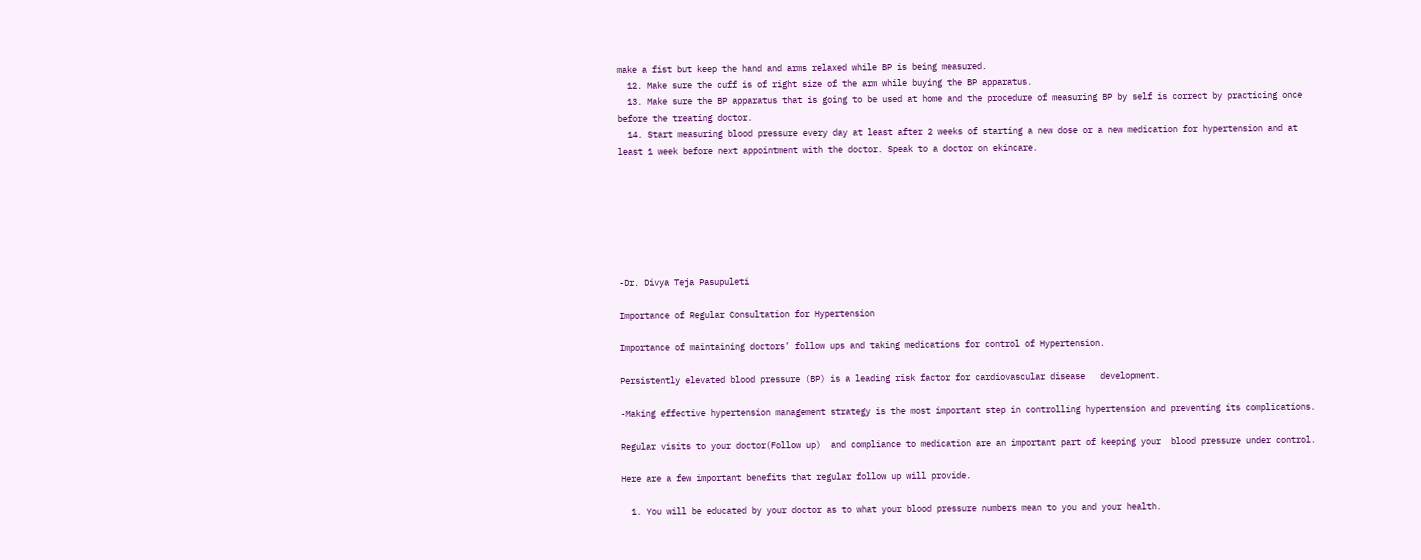make a fist but keep the hand and arms relaxed while BP is being measured.
  12. Make sure the cuff is of right size of the arm while buying the BP apparatus.
  13. Make sure the BP apparatus that is going to be used at home and the procedure of measuring BP by self is correct by practicing once before the treating doctor.
  14. Start measuring blood pressure every day at least after 2 weeks of starting a new dose or a new medication for hypertension and at least 1 week before next appointment with the doctor. Speak to a doctor on ekincare.







-Dr. Divya Teja Pasupuleti

Importance of Regular Consultation for Hypertension

Importance of maintaining doctors’ follow ups and taking medications for control of Hypertension.

Persistently elevated blood pressure (BP) is a leading risk factor for cardiovascular disease   development.

-Making effective hypertension management strategy is the most important step in controlling hypertension and preventing its complications.

Regular visits to your doctor(Follow up)  and compliance to medication are an important part of keeping your  blood pressure under control.

Here are a few important benefits that regular follow up will provide.

  1. You will be educated by your doctor as to what your blood pressure numbers mean to you and your health.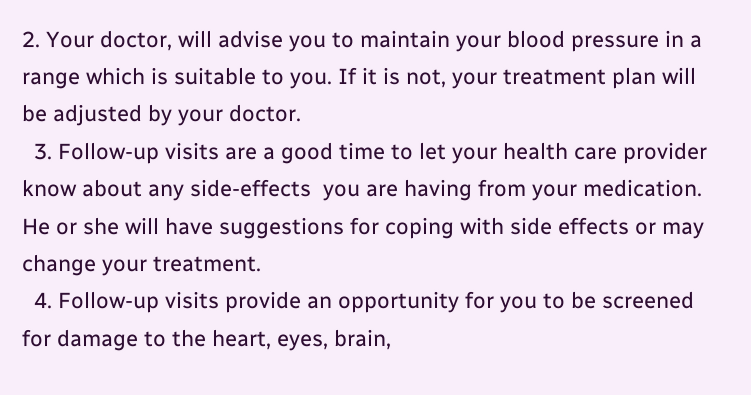2. Your doctor, will advise you to maintain your blood pressure in a range which is suitable to you. If it is not, your treatment plan will be adjusted by your doctor.
  3. Follow-up visits are a good time to let your health care provider know about any side-effects  you are having from your medication. He or she will have suggestions for coping with side effects or may change your treatment.
  4. Follow-up visits provide an opportunity for you to be screened for damage to the heart, eyes, brain,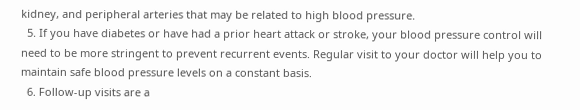kidney, and peripheral arteries that may be related to high blood pressure.
  5. If you have diabetes or have had a prior heart attack or stroke, your blood pressure control will need to be more stringent to prevent recurrent events. Regular visit to your doctor will help you to maintain safe blood pressure levels on a constant basis.
  6. Follow-up visits are a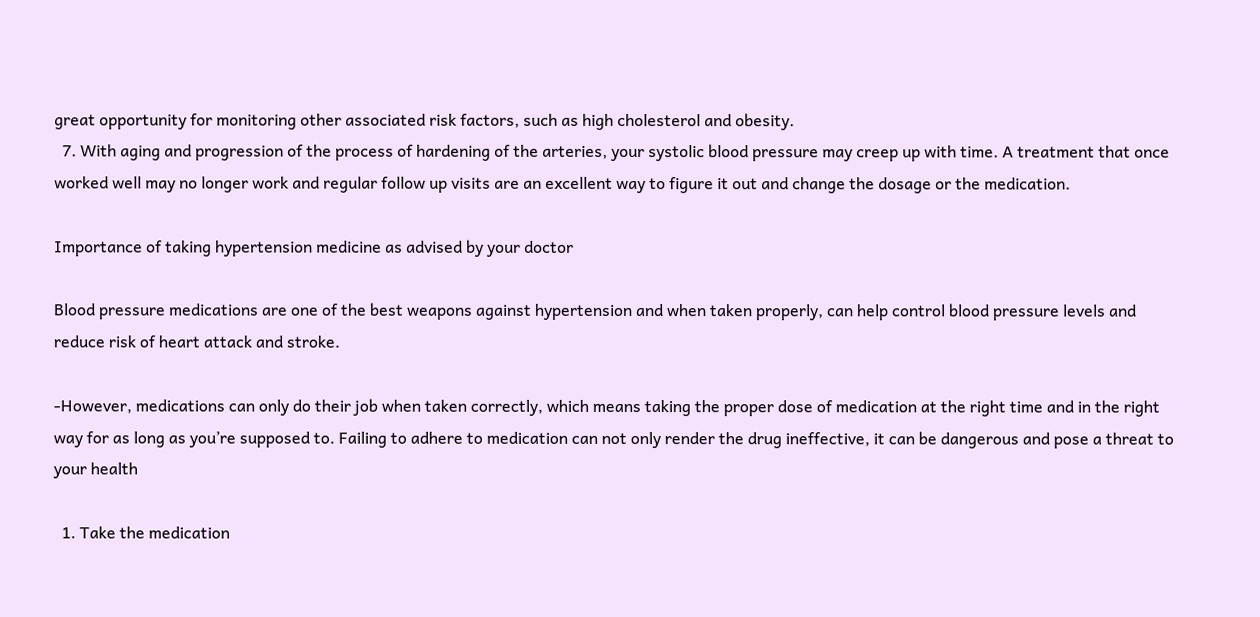great opportunity for monitoring other associated risk factors, such as high cholesterol and obesity.
  7. With aging and progression of the process of hardening of the arteries, your systolic blood pressure may creep up with time. A treatment that once worked well may no longer work and regular follow up visits are an excellent way to figure it out and change the dosage or the medication.

Importance of taking hypertension medicine as advised by your doctor

Blood pressure medications are one of the best weapons against hypertension and when taken properly, can help control blood pressure levels and reduce risk of heart attack and stroke.

-However, medications can only do their job when taken correctly, which means taking the proper dose of medication at the right time and in the right way for as long as you’re supposed to. Failing to adhere to medication can not only render the drug ineffective, it can be dangerous and pose a threat to your health

  1. Take the medication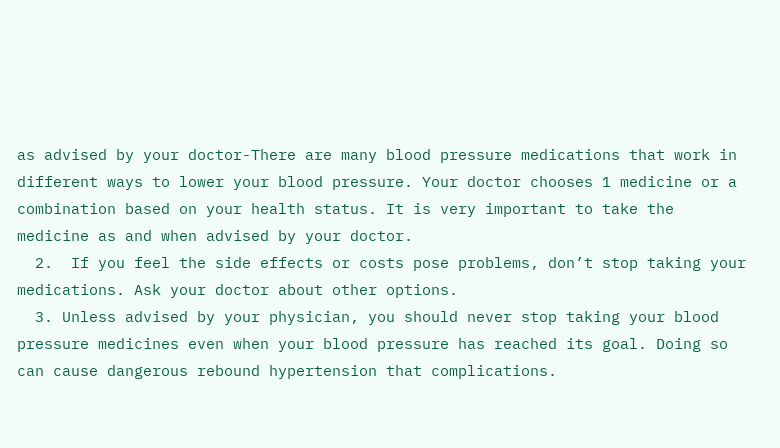as advised by your doctor-There are many blood pressure medications that work in different ways to lower your blood pressure. Your doctor chooses 1 medicine or a combination based on your health status. It is very important to take the medicine as and when advised by your doctor.
  2.  If you feel the side effects or costs pose problems, don’t stop taking your medications. Ask your doctor about other options.
  3. Unless advised by your physician, you should never stop taking your blood pressure medicines even when your blood pressure has reached its goal. Doing so can cause dangerous rebound hypertension that complications.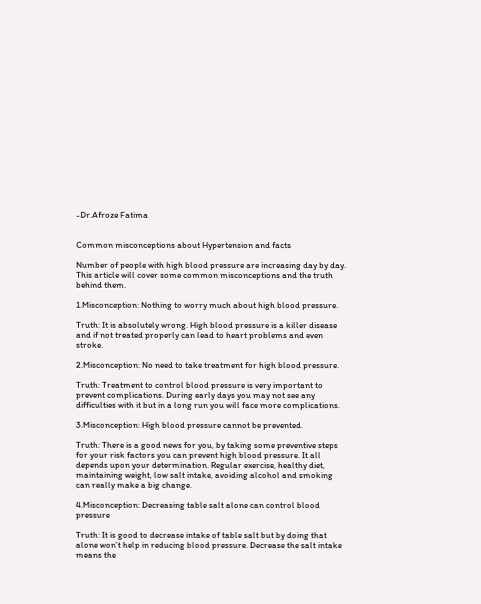-Dr.Afroze Fatima


Common misconceptions about Hypertension and facts

Number of people with high blood pressure are increasing day by day. This article will cover some common misconceptions and the truth behind them.

1.Misconception: Nothing to worry much about high blood pressure.

Truth: It is absolutely wrong. High blood pressure is a killer disease and if not treated properly can lead to heart problems and even stroke.

2.Misconception: No need to take treatment for high blood pressure.

Truth: Treatment to control blood pressure is very important to prevent complications. During early days you may not see any difficulties with it but in a long run you will face more complications.

3.Misconception: High blood pressure cannot be prevented.

Truth: There is a good news for you, by taking some preventive steps for your risk factors you can prevent high blood pressure. It all depends upon your determination. Regular exercise, healthy diet, maintaining weight, low salt intake, avoiding alcohol and smoking can really make a big change.

4.Misconception: Decreasing table salt alone can control blood pressure

Truth: It is good to decrease intake of table salt but by doing that alone won’t help in reducing blood pressure. Decrease the salt intake means the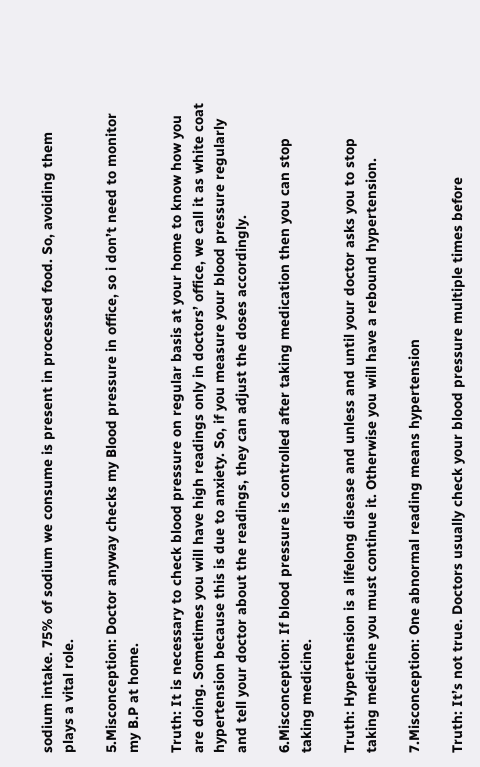sodium intake. 75% of sodium we consume is present in processed food. So, avoiding them plays a vital role.

5.Misconception: Doctor anyway checks my Blood pressure in office, so i don’t need to monitor my B.P at home.

Truth: It is necessary to check blood pressure on regular basis at your home to know how you are doing. Sometimes you will have high readings only in doctors’ office, we call it as white coat hypertension because this is due to anxiety. So, if you measure your blood pressure regularly and tell your doctor about the readings, they can adjust the doses accordingly.

6.Misconception: If blood pressure is controlled after taking medication then you can stop taking medicine.

Truth: Hypertension is a lifelong disease and unless and until your doctor asks you to stop taking medicine you must continue it. Otherwise you will have a rebound hypertension.

7.Misconception: One abnormal reading means hypertension

Truth: It’s not true. Doctors usually check your blood pressure multiple times before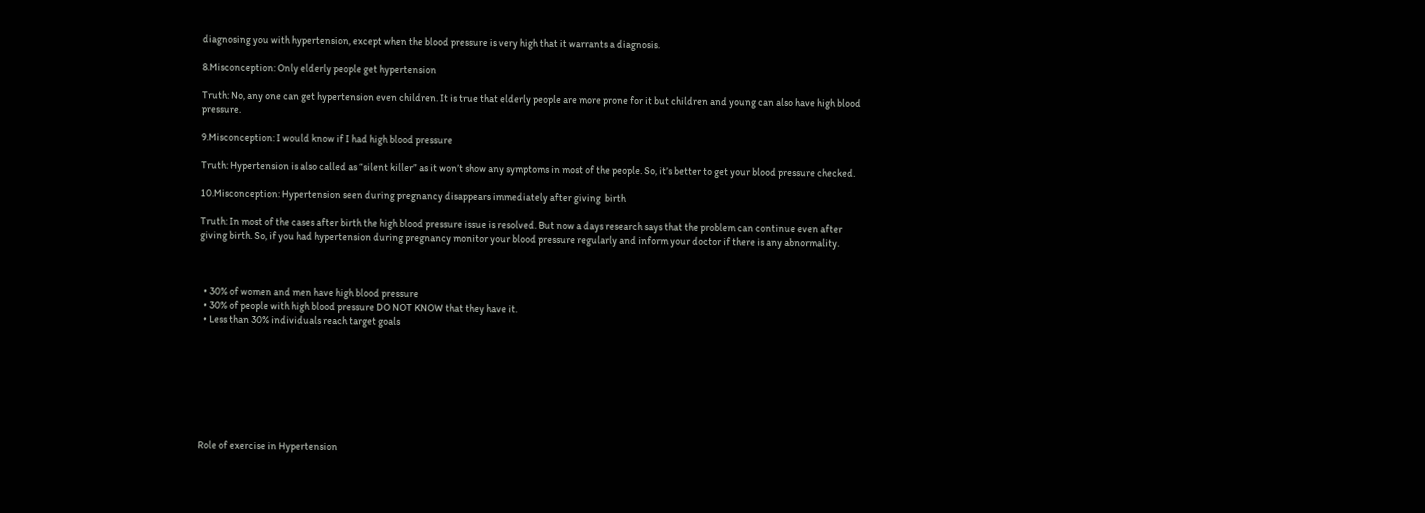diagnosing you with hypertension, except when the blood pressure is very high that it warrants a diagnosis.

8.Misconception: Only elderly people get hypertension

Truth: No, any one can get hypertension even children. It is true that elderly people are more prone for it but children and young can also have high blood pressure.

9.Misconception: I would know if I had high blood pressure

Truth: Hypertension is also called as “silent killer” as it won’t show any symptoms in most of the people. So, it’s better to get your blood pressure checked.

10.Misconception: Hypertension seen during pregnancy disappears immediately after giving  birth

Truth: In most of the cases after birth the high blood pressure issue is resolved. But now a days research says that the problem can continue even after giving birth. So, if you had hypertension during pregnancy monitor your blood pressure regularly and inform your doctor if there is any abnormality.



  • 30% of women and men have high blood pressure
  • 30% of people with high blood pressure DO NOT KNOW that they have it.
  • Less than 30% individuals reach target goals








Role of exercise in Hypertension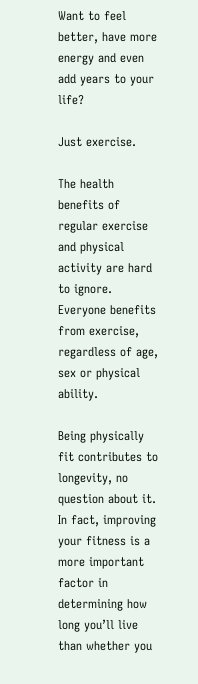Want to feel better, have more energy and even add years to your life?

Just exercise.

The health benefits of regular exercise and physical activity are hard to ignore. Everyone benefits from exercise, regardless of age, sex or physical ability.

Being physically fit contributes to longevity, no question about it. In fact, improving your fitness is a more important factor in determining how long you’ll live than whether you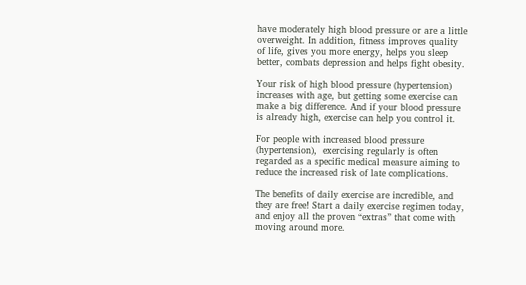have moderately high blood pressure or are a little overweight. In addition, fitness improves quality of life, gives you more energy, helps you sleep better, combats depression and helps fight obesity.

Your risk of high blood pressure (hypertension) increases with age, but getting some exercise can make a big difference. And if your blood pressure is already high, exercise can help you control it.

For people with increased blood pressure (hypertension),  exercising regularly is often regarded as a specific medical measure aiming to reduce the increased risk of late complications.

The benefits of daily exercise are incredible, and they are free! Start a daily exercise regimen today, and enjoy all the proven “extras” that come with moving around more.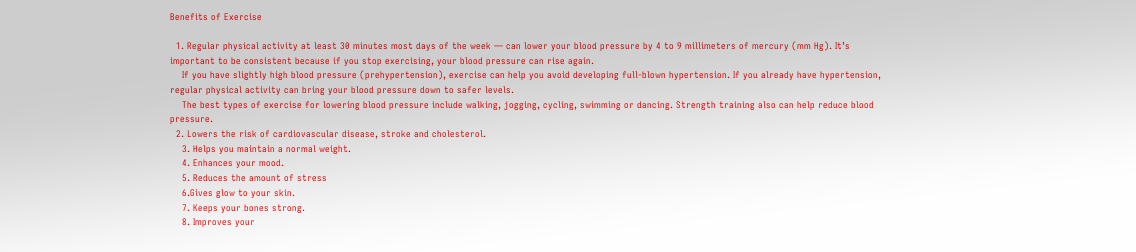Benefits of Exercise

  1. Regular physical activity at least 30 minutes most days of the week — can lower your blood pressure by 4 to 9 millimeters of mercury (mm Hg). It’s important to be consistent because if you stop exercising, your blood pressure can rise again.
    If you have slightly high blood pressure (prehypertension), exercise can help you avoid developing full-blown hypertension. If you already have hypertension, regular physical activity can bring your blood pressure down to safer levels.
    The best types of exercise for lowering blood pressure include walking, jogging, cycling, swimming or dancing. Strength training also can help reduce blood pressure.
  2. Lowers the risk of cardiovascular disease, stroke and cholesterol.
    3. Helps you maintain a normal weight.
    4. Enhances your mood.
    5. Reduces the amount of stress
    6.Gives glow to your skin.
    7. Keeps your bones strong.
    8. Improves your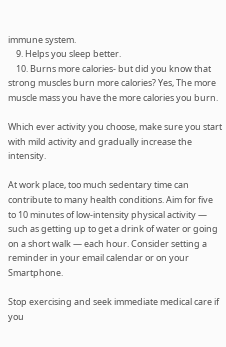immune system.
    9. Helps you sleep better.
    10. Burns more calories- but did you know that strong muscles burn more calories? Yes, The more muscle mass you have the more calories you burn.

Which ever activity you choose, make sure you start with mild activity and gradually increase the intensity.

At work place, too much sedentary time can contribute to many health conditions. Aim for five to 10 minutes of low-intensity physical activity — such as getting up to get a drink of water or going on a short walk — each hour. Consider setting a reminder in your email calendar or on your Smartphone.

Stop exercising and seek immediate medical care if you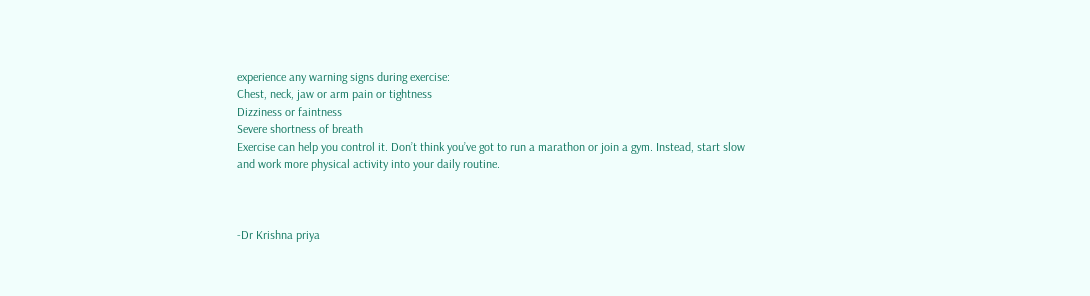experience any warning signs during exercise:
Chest, neck, jaw or arm pain or tightness
Dizziness or faintness
Severe shortness of breath
Exercise can help you control it. Don’t think you’ve got to run a marathon or join a gym. Instead, start slow and work more physical activity into your daily routine.



-Dr Krishna priya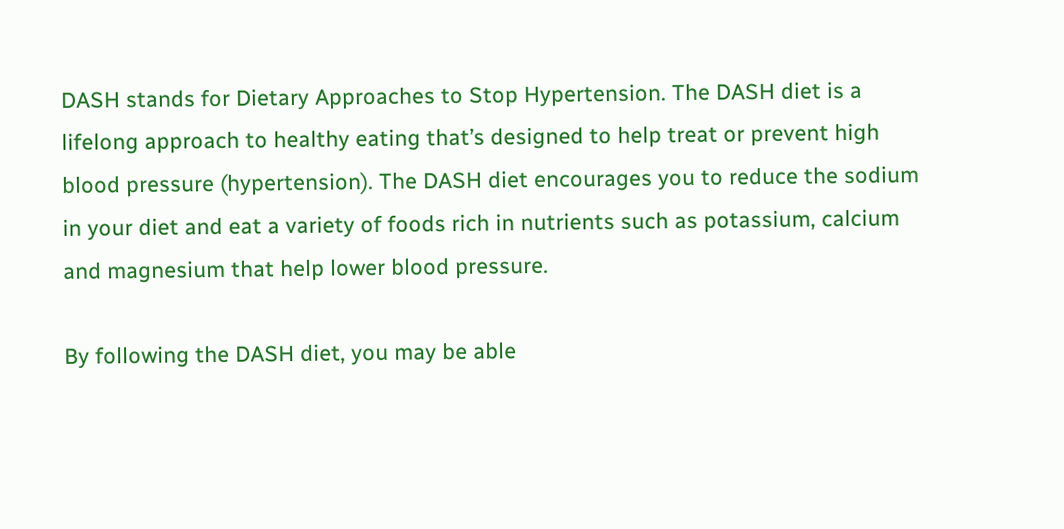DASH stands for Dietary Approaches to Stop Hypertension. The DASH diet is a lifelong approach to healthy eating that’s designed to help treat or prevent high blood pressure (hypertension). The DASH diet encourages you to reduce the sodium in your diet and eat a variety of foods rich in nutrients such as potassium, calcium and magnesium that help lower blood pressure.

By following the DASH diet, you may be able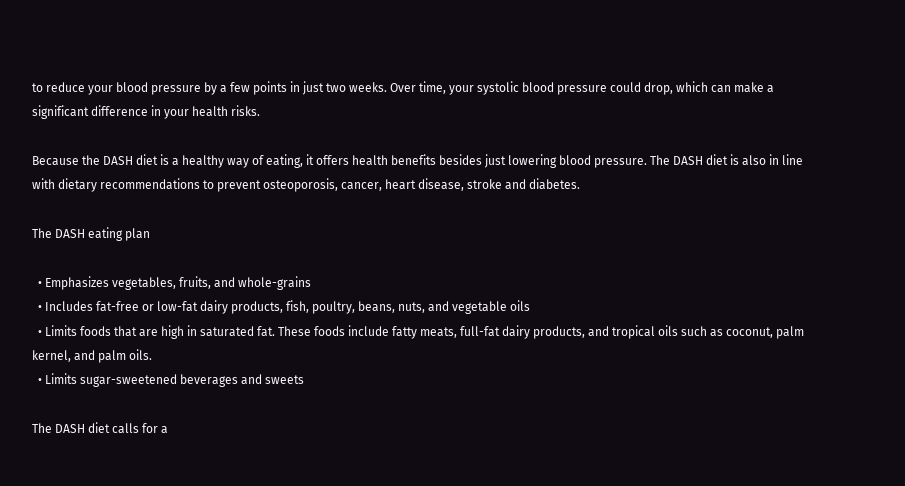to reduce your blood pressure by a few points in just two weeks. Over time, your systolic blood pressure could drop, which can make a significant difference in your health risks.

Because the DASH diet is a healthy way of eating, it offers health benefits besides just lowering blood pressure. The DASH diet is also in line with dietary recommendations to prevent osteoporosis, cancer, heart disease, stroke and diabetes.

The DASH eating plan

  • Emphasizes vegetables, fruits, and whole-grains
  • Includes fat-free or low-fat dairy products, fish, poultry, beans, nuts, and vegetable oils
  • Limits foods that are high in saturated fat. These foods include fatty meats, full-fat dairy products, and tropical oils such as coconut, palm kernel, and palm oils.
  • Limits sugar-sweetened beverages and sweets

The DASH diet calls for a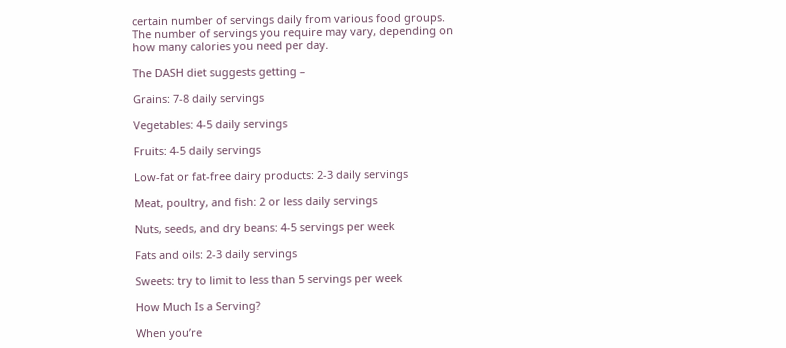certain number of servings daily from various food groups. The number of servings you require may vary, depending on how many calories you need per day.

The DASH diet suggests getting –

Grains: 7-8 daily servings

Vegetables: 4-5 daily servings

Fruits: 4-5 daily servings

Low-fat or fat-free dairy products: 2-3 daily servings

Meat, poultry, and fish: 2 or less daily servings

Nuts, seeds, and dry beans: 4-5 servings per week

Fats and oils: 2-3 daily servings

Sweets: try to limit to less than 5 servings per week

How Much Is a Serving?

When you’re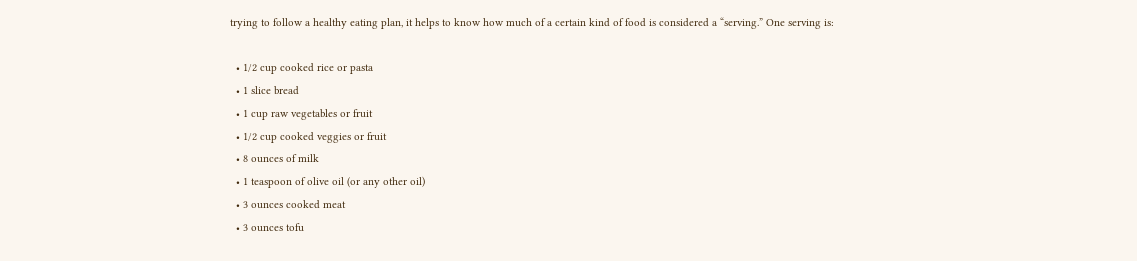trying to follow a healthy eating plan, it helps to know how much of a certain kind of food is considered a “serving.” One serving is:

  • 1/2 cup cooked rice or pasta
  • 1 slice bread
  • 1 cup raw vegetables or fruit
  • 1/2 cup cooked veggies or fruit
  • 8 ounces of milk
  • 1 teaspoon of olive oil (or any other oil)
  • 3 ounces cooked meat
  • 3 ounces tofu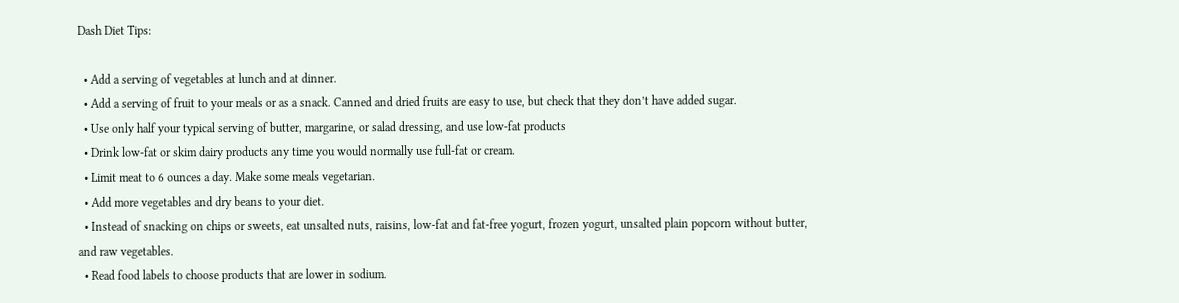Dash Diet Tips:

  • Add a serving of vegetables at lunch and at dinner.
  • Add a serving of fruit to your meals or as a snack. Canned and dried fruits are easy to use, but check that they don’t have added sugar.
  • Use only half your typical serving of butter, margarine, or salad dressing, and use low-fat products
  • Drink low-fat or skim dairy products any time you would normally use full-fat or cream.
  • Limit meat to 6 ounces a day. Make some meals vegetarian.
  • Add more vegetables and dry beans to your diet.
  • Instead of snacking on chips or sweets, eat unsalted nuts, raisins, low-fat and fat-free yogurt, frozen yogurt, unsalted plain popcorn without butter, and raw vegetables.
  • Read food labels to choose products that are lower in sodium.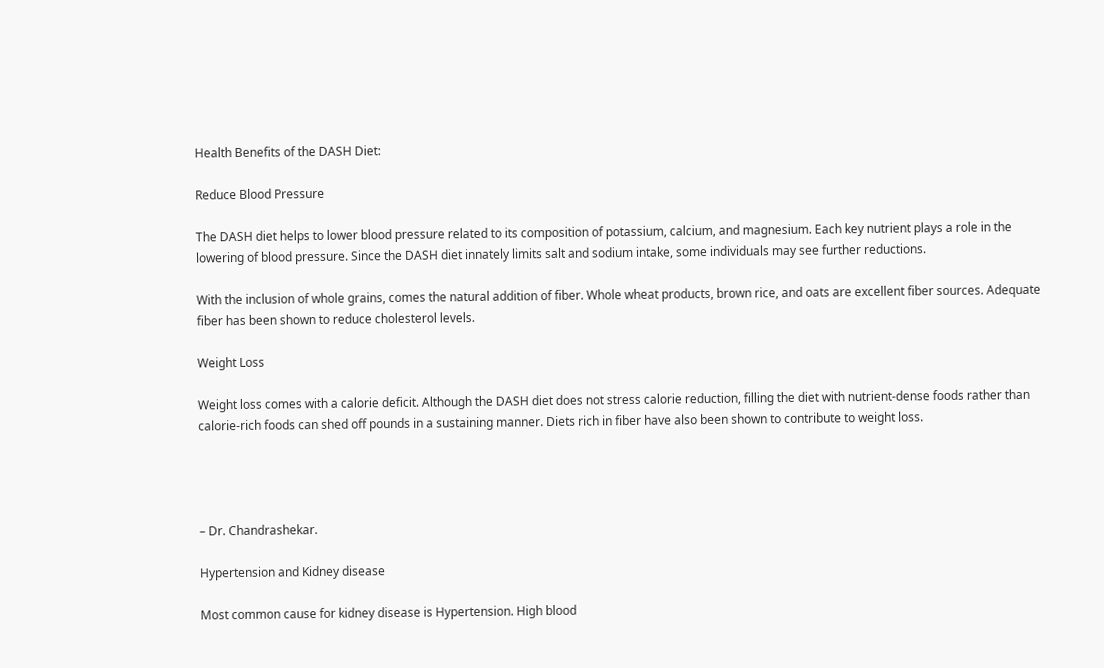Health Benefits of the DASH Diet:

Reduce Blood Pressure

The DASH diet helps to lower blood pressure related to its composition of potassium, calcium, and magnesium. Each key nutrient plays a role in the lowering of blood pressure. Since the DASH diet innately limits salt and sodium intake, some individuals may see further reductions.

With the inclusion of whole grains, comes the natural addition of fiber. Whole wheat products, brown rice, and oats are excellent fiber sources. Adequate fiber has been shown to reduce cholesterol levels.

Weight Loss

Weight loss comes with a calorie deficit. Although the DASH diet does not stress calorie reduction, filling the diet with nutrient-dense foods rather than calorie-rich foods can shed off pounds in a sustaining manner. Diets rich in fiber have also been shown to contribute to weight loss.




– Dr. Chandrashekar.

Hypertension and Kidney disease

Most common cause for kidney disease is Hypertension. High blood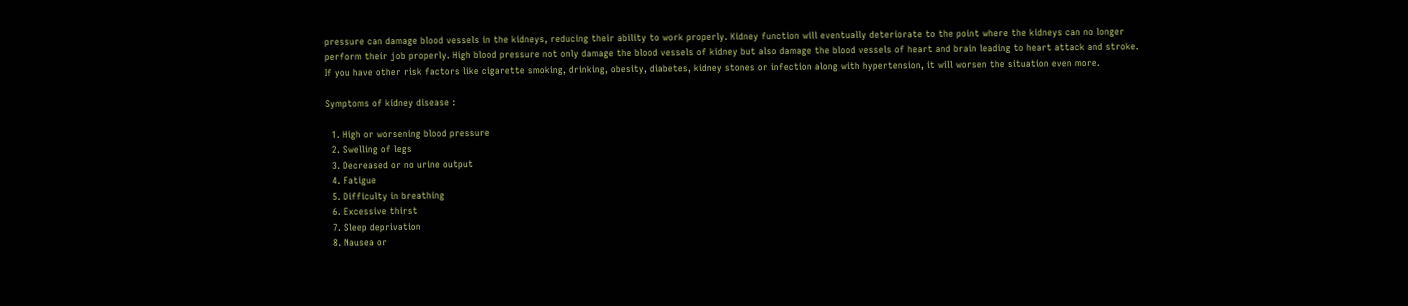pressure can damage blood vessels in the kidneys, reducing their ability to work properly. Kidney function will eventually deteriorate to the point where the kidneys can no longer perform their job properly. High blood pressure not only damage the blood vessels of kidney but also damage the blood vessels of heart and brain leading to heart attack and stroke. If you have other risk factors like cigarette smoking, drinking, obesity, diabetes, kidney stones or infection along with hypertension, it will worsen the situation even more.

Symptoms of kidney disease :

  1. High or worsening blood pressure
  2. Swelling of legs
  3. Decreased or no urine output
  4. Fatigue
  5. Difficulty in breathing
  6. Excessive thirst
  7. Sleep deprivation
  8. Nausea or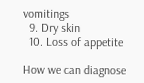vomitings
  9. Dry skin
  10. Loss of appetite

How we can diagnose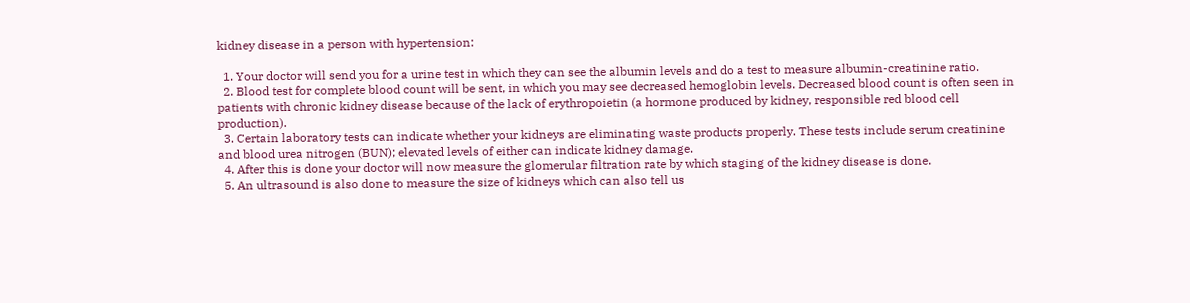kidney disease in a person with hypertension:

  1. Your doctor will send you for a urine test in which they can see the albumin levels and do a test to measure albumin-creatinine ratio.
  2. Blood test for complete blood count will be sent, in which you may see decreased hemoglobin levels. Decreased blood count is often seen in patients with chronic kidney disease because of the lack of erythropoietin (a hormone produced by kidney, responsible red blood cell production).
  3. Certain laboratory tests can indicate whether your kidneys are eliminating waste products properly. These tests include serum creatinine and blood urea nitrogen (BUN); elevated levels of either can indicate kidney damage.
  4. After this is done your doctor will now measure the glomerular filtration rate by which staging of the kidney disease is done.
  5. An ultrasound is also done to measure the size of kidneys which can also tell us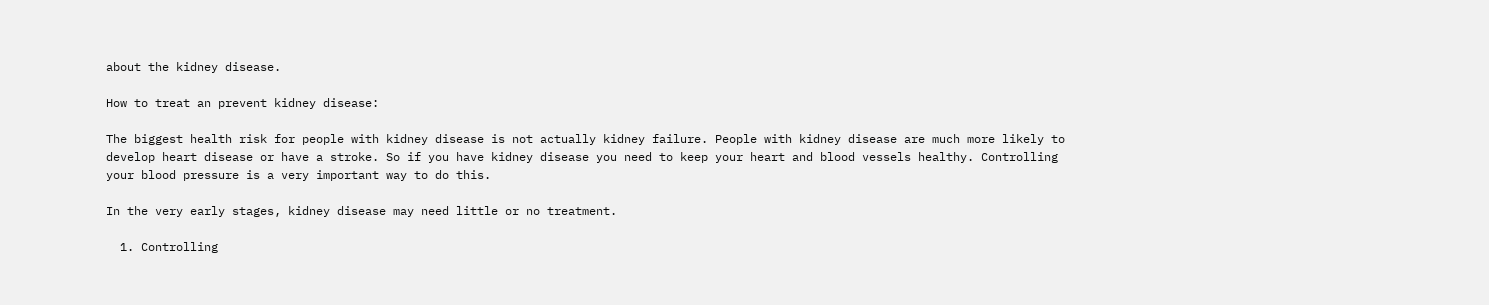about the kidney disease.

How to treat an prevent kidney disease:

The biggest health risk for people with kidney disease is not actually kidney failure. People with kidney disease are much more likely to develop heart disease or have a stroke. So if you have kidney disease you need to keep your heart and blood vessels healthy. Controlling your blood pressure is a very important way to do this.

In the very early stages, kidney disease may need little or no treatment.

  1. Controlling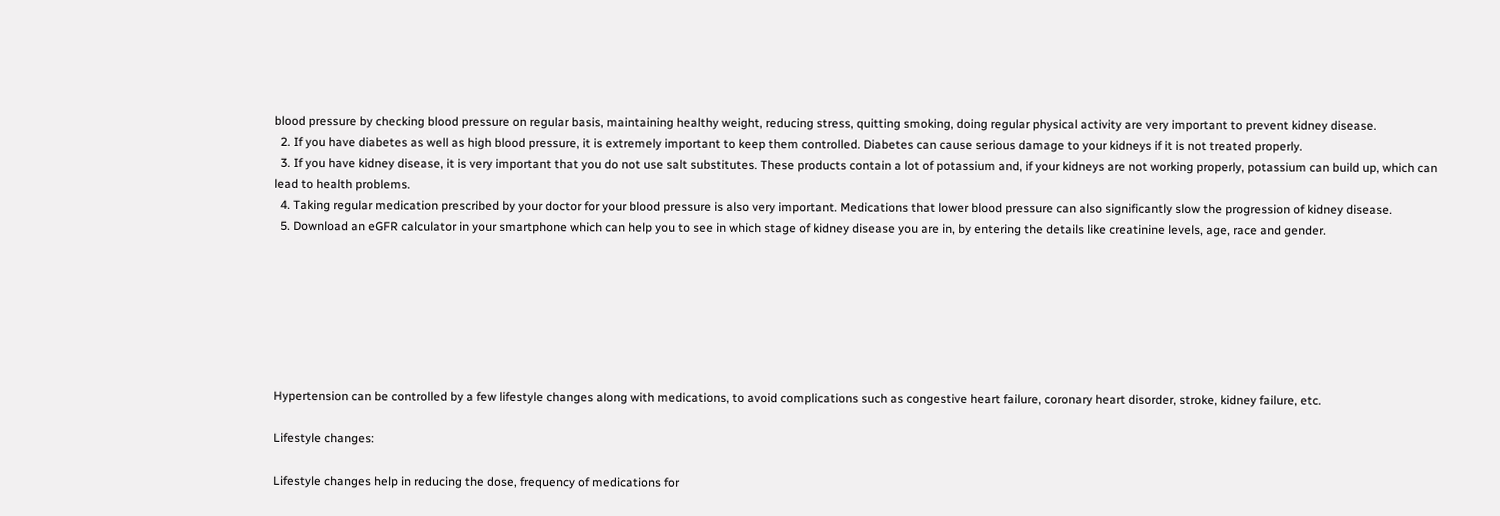blood pressure by checking blood pressure on regular basis, maintaining healthy weight, reducing stress, quitting smoking, doing regular physical activity are very important to prevent kidney disease.
  2. If you have diabetes as well as high blood pressure, it is extremely important to keep them controlled. Diabetes can cause serious damage to your kidneys if it is not treated properly.
  3. If you have kidney disease, it is very important that you do not use salt substitutes. These products contain a lot of potassium and, if your kidneys are not working properly, potassium can build up, which can lead to health problems.
  4. Taking regular medication prescribed by your doctor for your blood pressure is also very important. Medications that lower blood pressure can also significantly slow the progression of kidney disease.
  5. Download an eGFR calculator in your smartphone which can help you to see in which stage of kidney disease you are in, by entering the details like creatinine levels, age, race and gender.







Hypertension can be controlled by a few lifestyle changes along with medications, to avoid complications such as congestive heart failure, coronary heart disorder, stroke, kidney failure, etc.

Lifestyle changes:

Lifestyle changes help in reducing the dose, frequency of medications for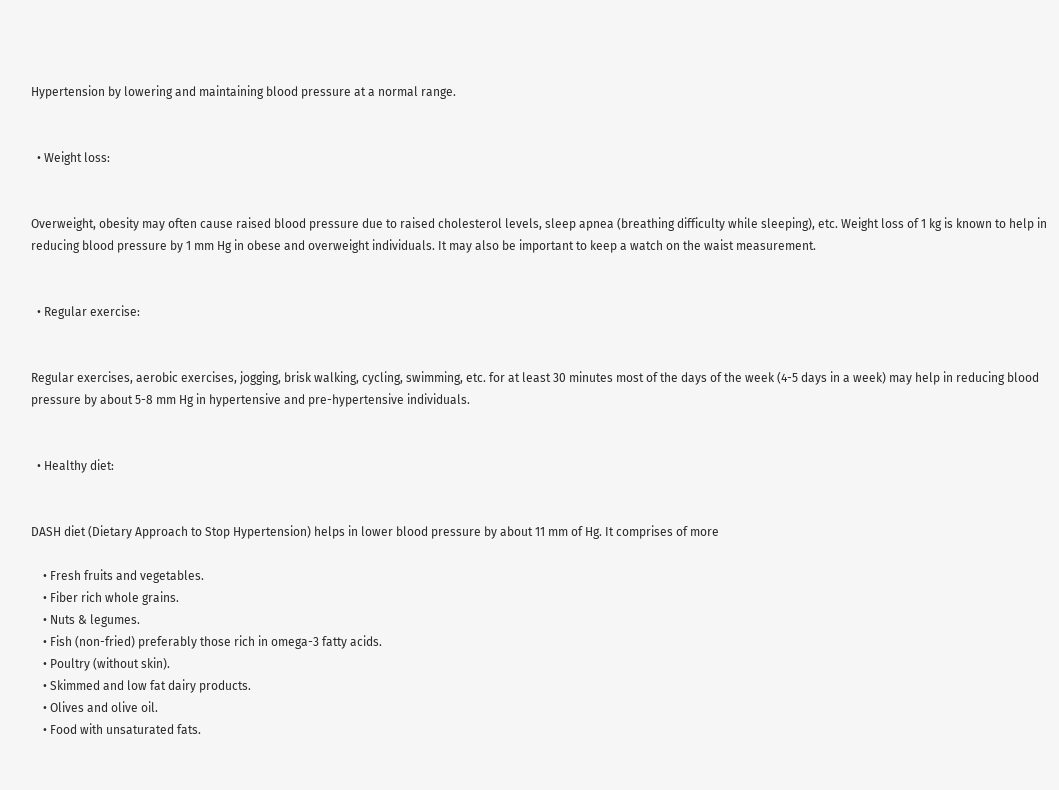Hypertension by lowering and maintaining blood pressure at a normal range.


  • Weight loss:


Overweight, obesity may often cause raised blood pressure due to raised cholesterol levels, sleep apnea (breathing difficulty while sleeping), etc. Weight loss of 1 kg is known to help in reducing blood pressure by 1 mm Hg in obese and overweight individuals. It may also be important to keep a watch on the waist measurement.


  • Regular exercise:


Regular exercises, aerobic exercises, jogging, brisk walking, cycling, swimming, etc. for at least 30 minutes most of the days of the week (4-5 days in a week) may help in reducing blood pressure by about 5-8 mm Hg in hypertensive and pre-hypertensive individuals.


  • Healthy diet:


DASH diet (Dietary Approach to Stop Hypertension) helps in lower blood pressure by about 11 mm of Hg. It comprises of more

    • Fresh fruits and vegetables.
    • Fiber rich whole grains.
    • Nuts & legumes.
    • Fish (non-fried) preferably those rich in omega-3 fatty acids.
    • Poultry (without skin).
    • Skimmed and low fat dairy products.
    • Olives and olive oil.
    • Food with unsaturated fats.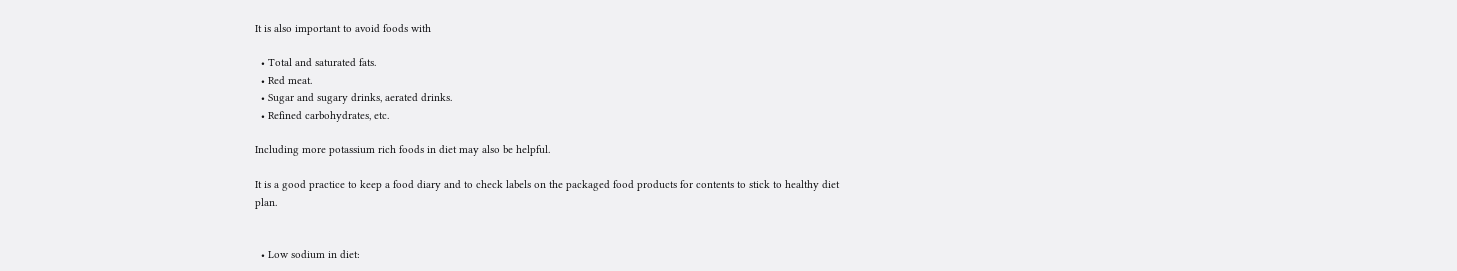It is also important to avoid foods with

  • Total and saturated fats.
  • Red meat.
  • Sugar and sugary drinks, aerated drinks.
  • Refined carbohydrates, etc.

Including more potassium rich foods in diet may also be helpful.

It is a good practice to keep a food diary and to check labels on the packaged food products for contents to stick to healthy diet plan.


  • Low sodium in diet: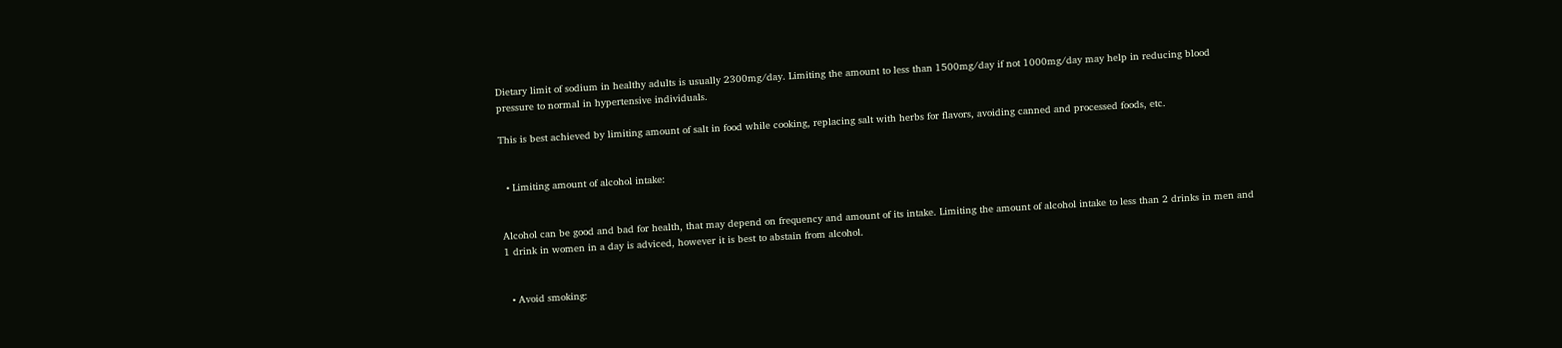Dietary limit of sodium in healthy adults is usually 2300mg/day. Limiting the amount to less than 1500mg/day if not 1000mg/day may help in reducing blood pressure to normal in hypertensive individuals.

This is best achieved by limiting amount of salt in food while cooking, replacing salt with herbs for flavors, avoiding canned and processed foods, etc.


  • Limiting amount of alcohol intake:


Alcohol can be good and bad for health, that may depend on frequency and amount of its intake. Limiting the amount of alcohol intake to less than 2 drinks in men and 1 drink in women in a day is adviced, however it is best to abstain from alcohol.


  • Avoid smoking: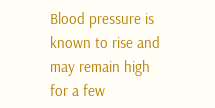Blood pressure is known to rise and may remain high for a few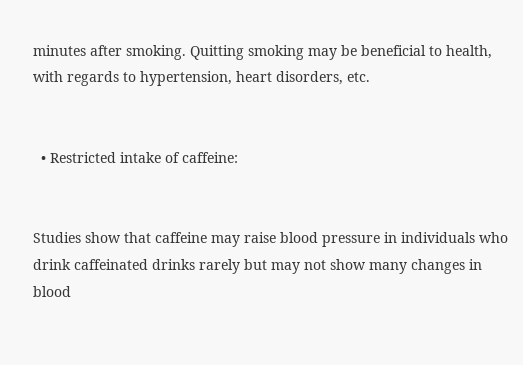minutes after smoking. Quitting smoking may be beneficial to health, with regards to hypertension, heart disorders, etc.


  • Restricted intake of caffeine:


Studies show that caffeine may raise blood pressure in individuals who drink caffeinated drinks rarely but may not show many changes in blood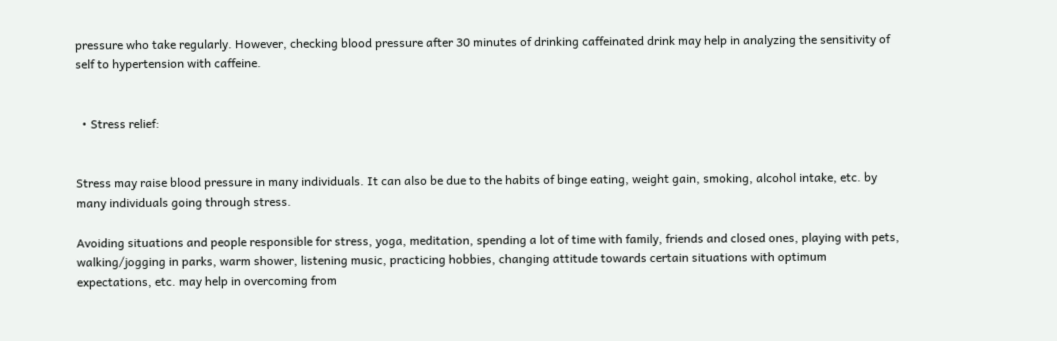pressure who take regularly. However, checking blood pressure after 30 minutes of drinking caffeinated drink may help in analyzing the sensitivity of self to hypertension with caffeine.


  • Stress relief:


Stress may raise blood pressure in many individuals. It can also be due to the habits of binge eating, weight gain, smoking, alcohol intake, etc. by many individuals going through stress.

Avoiding situations and people responsible for stress, yoga, meditation, spending a lot of time with family, friends and closed ones, playing with pets, walking/jogging in parks, warm shower, listening music, practicing hobbies, changing attitude towards certain situations with optimum expectations, etc. may help in overcoming from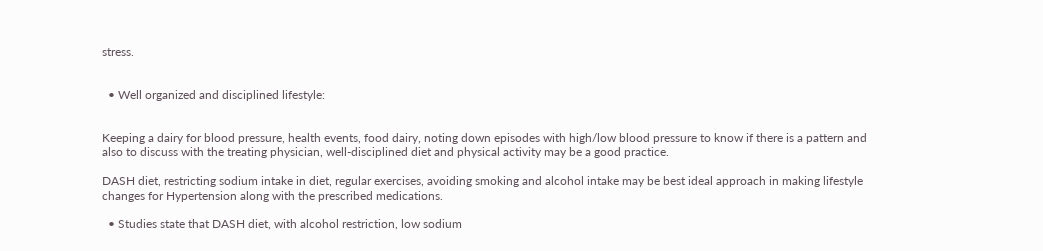stress.


  • Well organized and disciplined lifestyle:


Keeping a dairy for blood pressure, health events, food dairy, noting down episodes with high/low blood pressure to know if there is a pattern and also to discuss with the treating physician, well-disciplined diet and physical activity may be a good practice.

DASH diet, restricting sodium intake in diet, regular exercises, avoiding smoking and alcohol intake may be best ideal approach in making lifestyle changes for Hypertension along with the prescribed medications.

  • Studies state that DASH diet, with alcohol restriction, low sodium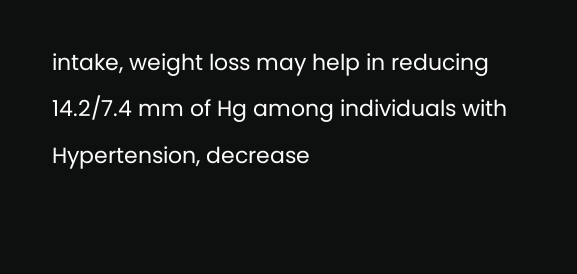intake, weight loss may help in reducing 14.2/7.4 mm of Hg among individuals with Hypertension, decrease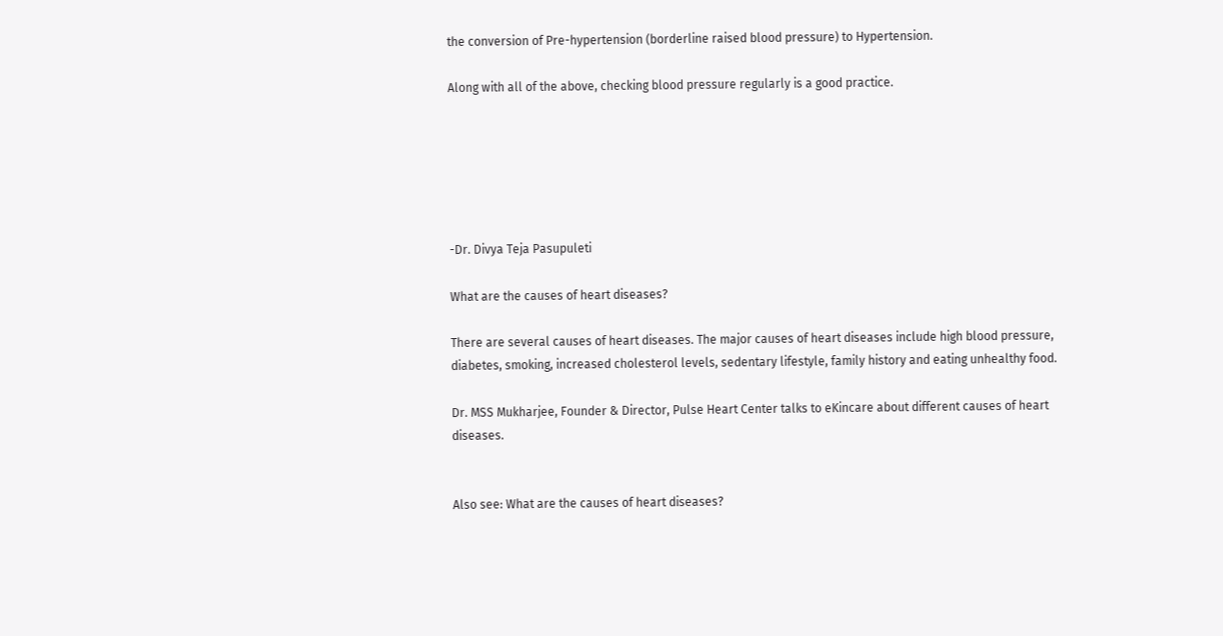the conversion of Pre-hypertension (borderline raised blood pressure) to Hypertension.

Along with all of the above, checking blood pressure regularly is a good practice.






-Dr. Divya Teja Pasupuleti

What are the causes of heart diseases?

There are several causes of heart diseases. The major causes of heart diseases include high blood pressure, diabetes, smoking, increased cholesterol levels, sedentary lifestyle, family history and eating unhealthy food.

Dr. MSS Mukharjee, Founder & Director, Pulse Heart Center talks to eKincare about different causes of heart diseases.


Also see: What are the causes of heart diseases?